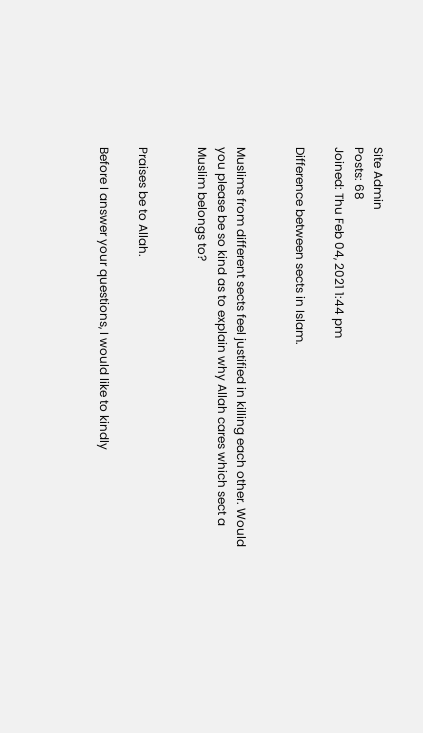Site Admin
Posts: 68
Joined: Thu Feb 04, 2021 1:44 pm

Difference between sects in Islam.


Muslims from different sects feel justified in killing each other. Would you please be so kind as to explain why Allah cares which sect a Muslim belongs to?


Praises be to Allah.

Before I answer your questions, I would like to kindly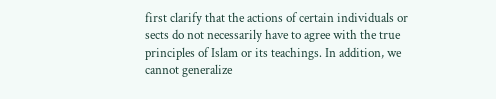first clarify that the actions of certain individuals or sects do not necessarily have to agree with the true principles of Islam or its teachings. In addition, we cannot generalize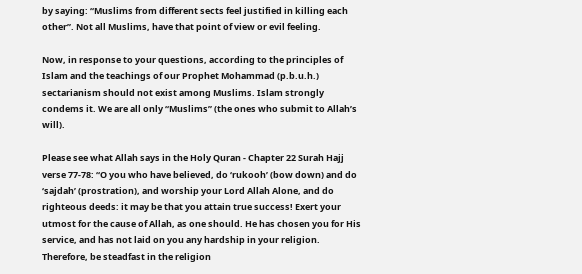by saying: “Muslims from different sects feel justified in killing each other”. Not all Muslims, have that point of view or evil feeling.

Now, in response to your questions, according to the principles of Islam and the teachings of our Prophet Mohammad (p.b.u.h.) sectarianism should not exist among Muslims. Islam strongly condems it. We are all only “Muslims” (the ones who submit to Allah’s will).

Please see what Allah says in the Holy Quran - Chapter 22 Surah Hajj verse 77-78: “O you who have believed, do ‘rukooh’ (bow down) and do ‘sajdah’ (prostration), and worship your Lord Allah Alone, and do righteous deeds: it may be that you attain true success! Exert your utmost for the cause of Allah, as one should. He has chosen you for His service, and has not laid on you any hardship in your religion. Therefore, be steadfast in the religion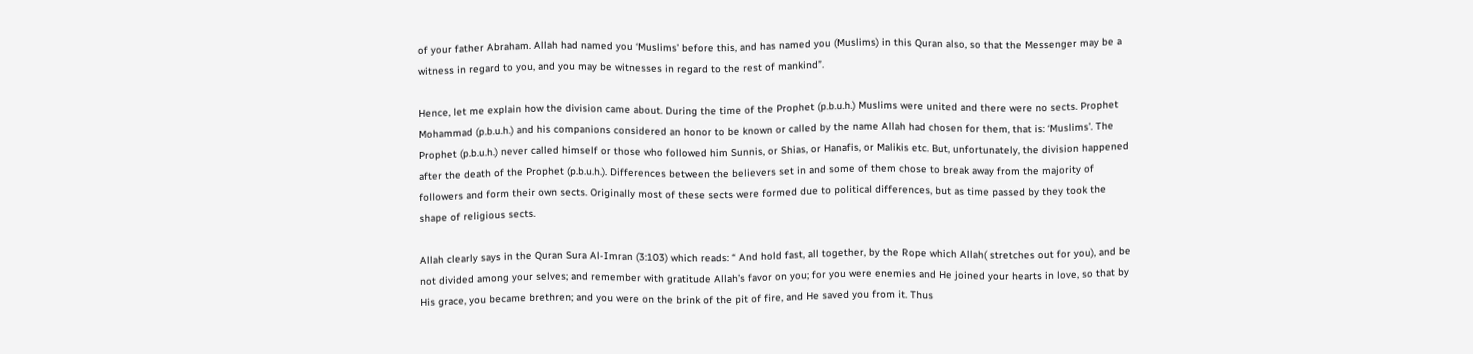of your father Abraham. Allah had named you ‘Muslims’ before this, and has named you (Muslims) in this Quran also, so that the Messenger may be a witness in regard to you, and you may be witnesses in regard to the rest of mankind”.

Hence, let me explain how the division came about. During the time of the Prophet (p.b.u.h.) Muslims were united and there were no sects. Prophet Mohammad (p.b.u.h.) and his companions considered an honor to be known or called by the name Allah had chosen for them, that is: ‘Muslims’. The Prophet (p.b.u.h.) never called himself or those who followed him Sunnis, or Shias, or Hanafis, or Malikis etc. But, unfortunately, the division happened after the death of the Prophet (p.b.u.h.). Differences between the believers set in and some of them chose to break away from the majority of followers and form their own sects. Originally most of these sects were formed due to political differences, but as time passed by they took the shape of religious sects.

Allah clearly says in the Quran Sura Al-Imran (3:103) which reads: “ And hold fast, all together, by the Rope which Allah( stretches out for you), and be not divided among your selves; and remember with gratitude Allah’s favor on you; for you were enemies and He joined your hearts in love, so that by His grace, you became brethren; and you were on the brink of the pit of fire, and He saved you from it. Thus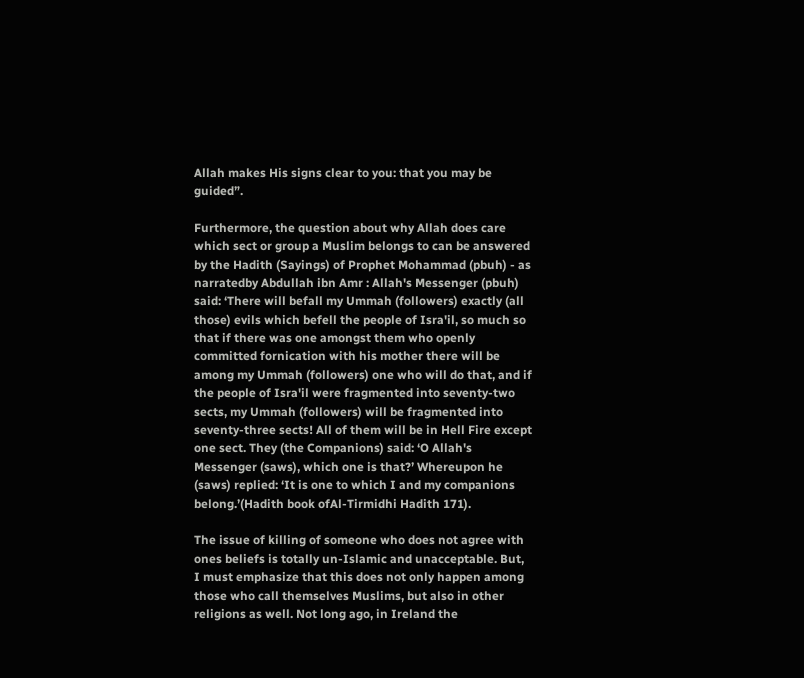Allah makes His signs clear to you: that you may be guided”.

Furthermore, the question about why Allah does care which sect or group a Muslim belongs to can be answered by the Hadith (Sayings) of Prophet Mohammad (pbuh) - as narratedby Abdullah ibn Amr : Allah's Messenger (pbuh) said: ‘There will befall my Ummah (followers) exactly (all those) evils which befell the people of Isra'il, so much so that if there was one amongst them who openly committed fornication with his mother there will be among my Ummah (followers) one who will do that, and if the people of Isra'il were fragmented into seventy-two sects, my Ummah (followers) will be fragmented into seventy-three sects! All of them will be in Hell Fire except one sect. They (the Companions) said: ‘O Allah's Messenger (saws), which one is that?’ Whereupon he (saws) replied: ‘It is one to which I and my companions belong.’(Hadith book ofAl-Tirmidhi Hadith 171).

The issue of killing of someone who does not agree with ones beliefs is totally un-Islamic and unacceptable. But, I must emphasize that this does not only happen among those who call themselves Muslims, but also in other religions as well. Not long ago, in Ireland the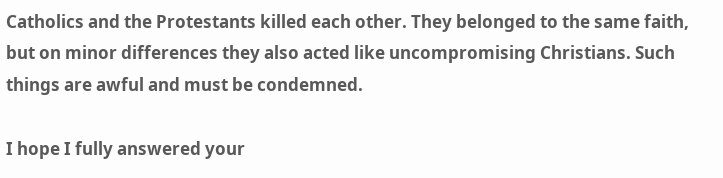Catholics and the Protestants killed each other. They belonged to the same faith, but on minor differences they also acted like uncompromising Christians. Such things are awful and must be condemned.

I hope I fully answered your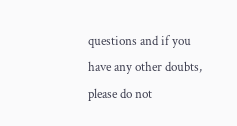questions and if you have any other doubts, please do not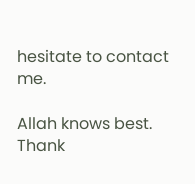hesitate to contact me.

Allah knows best. Thank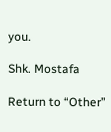you.

Shk. Mostafa

Return to “Other”